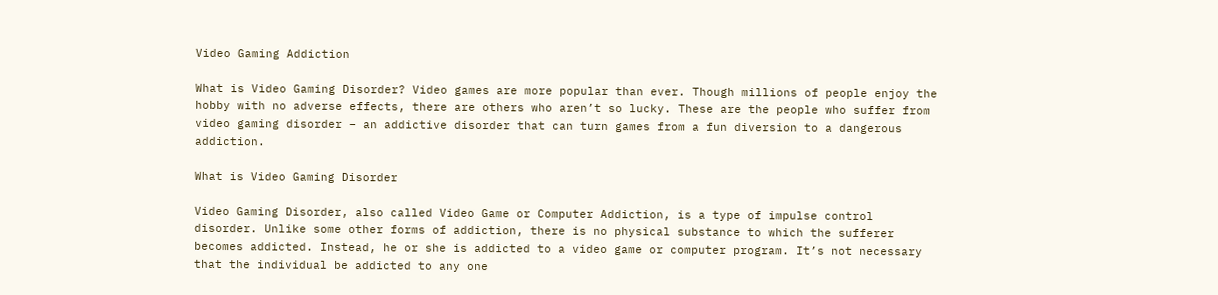Video Gaming Addiction

What is Video Gaming Disorder? Video games are more popular than ever. Though millions of people enjoy the hobby with no adverse effects, there are others who aren’t so lucky. These are the people who suffer from video gaming disorder – an addictive disorder that can turn games from a fun diversion to a dangerous addiction.

What is Video Gaming Disorder

Video Gaming Disorder, also called Video Game or Computer Addiction, is a type of impulse control disorder. Unlike some other forms of addiction, there is no physical substance to which the sufferer becomes addicted. Instead, he or she is addicted to a video game or computer program. It’s not necessary that the individual be addicted to any one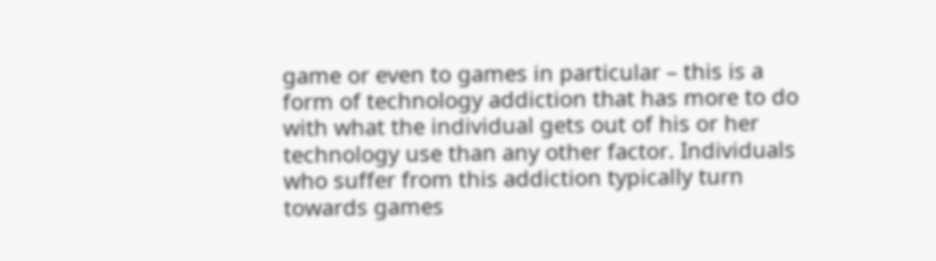game or even to games in particular – this is a form of technology addiction that has more to do with what the individual gets out of his or her technology use than any other factor. Individuals who suffer from this addiction typically turn towards games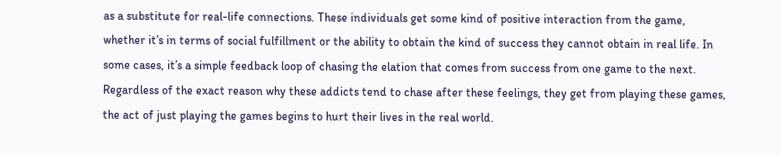as a substitute for real-life connections. These individuals get some kind of positive interaction from the game, whether it’s in terms of social fulfillment or the ability to obtain the kind of success they cannot obtain in real life. In some cases, it’s a simple feedback loop of chasing the elation that comes from success from one game to the next. Regardless of the exact reason why these addicts tend to chase after these feelings, they get from playing these games, the act of just playing the games begins to hurt their lives in the real world.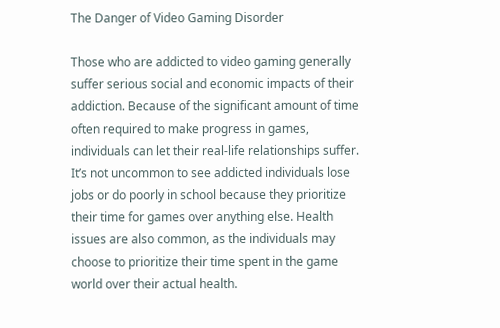The Danger of Video Gaming Disorder

Those who are addicted to video gaming generally suffer serious social and economic impacts of their addiction. Because of the significant amount of time often required to make progress in games, individuals can let their real-life relationships suffer. It’s not uncommon to see addicted individuals lose jobs or do poorly in school because they prioritize their time for games over anything else. Health issues are also common, as the individuals may choose to prioritize their time spent in the game world over their actual health.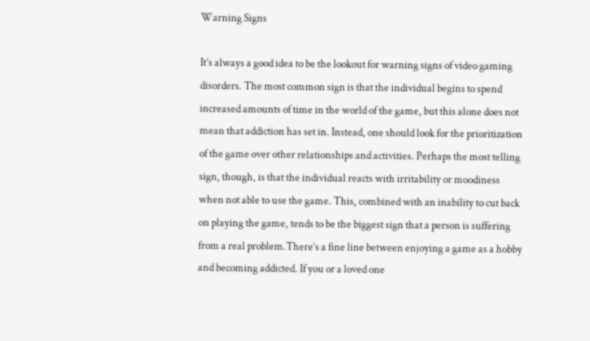Warning Signs

It’s always a good idea to be the lookout for warning signs of video gaming disorders. The most common sign is that the individual begins to spend increased amounts of time in the world of the game, but this alone does not mean that addiction has set in. Instead, one should look for the prioritization of the game over other relationships and activities. Perhaps the most telling sign, though, is that the individual reacts with irritability or moodiness when not able to use the game. This, combined with an inability to cut back on playing the game, tends to be the biggest sign that a person is suffering from a real problem.There’s a fine line between enjoying a game as a hobby and becoming addicted. If you or a loved one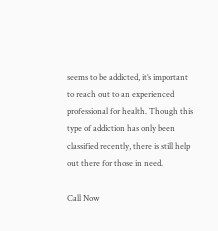seems to be addicted, it’s important to reach out to an experienced professional for health. Though this type of addiction has only been classified recently, there is still help out there for those in need.

Call Now